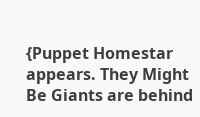{Puppet Homestar appears. They Might Be Giants are behind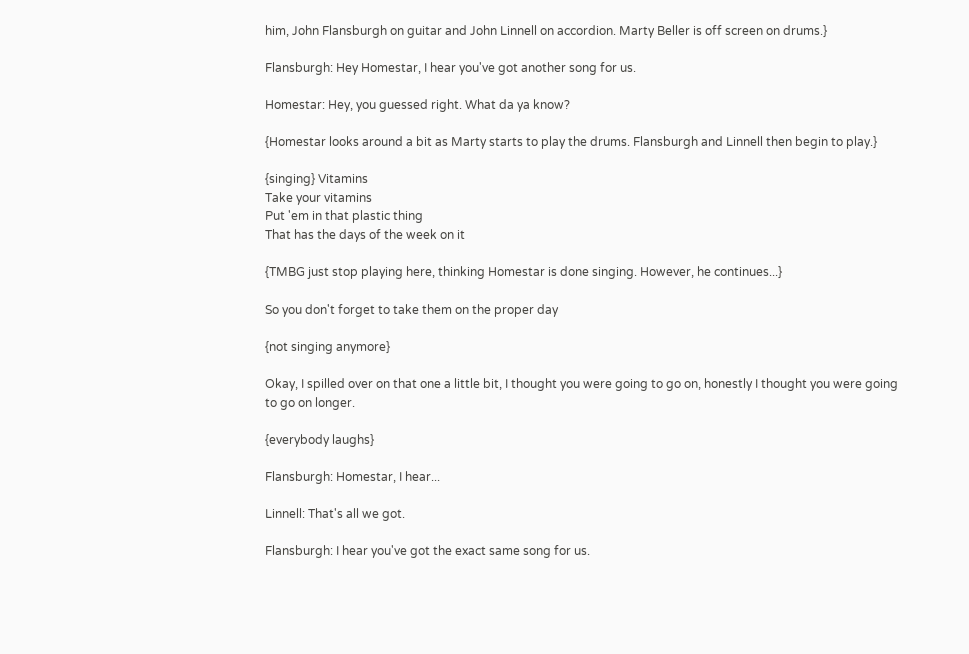him, John Flansburgh on guitar and John Linnell on accordion. Marty Beller is off screen on drums.}

Flansburgh: Hey Homestar, I hear you've got another song for us.

Homestar: Hey, you guessed right. What da ya know?

{Homestar looks around a bit as Marty starts to play the drums. Flansburgh and Linnell then begin to play.}

{singing} Vitamins
Take your vitamins
Put 'em in that plastic thing
That has the days of the week on it

{TMBG just stop playing here, thinking Homestar is done singing. However, he continues...}

So you don't forget to take them on the proper day

{not singing anymore}

Okay, I spilled over on that one a little bit, I thought you were going to go on, honestly I thought you were going to go on longer.

{everybody laughs}

Flansburgh: Homestar, I hear...

Linnell: That's all we got.

Flansburgh: I hear you've got the exact same song for us.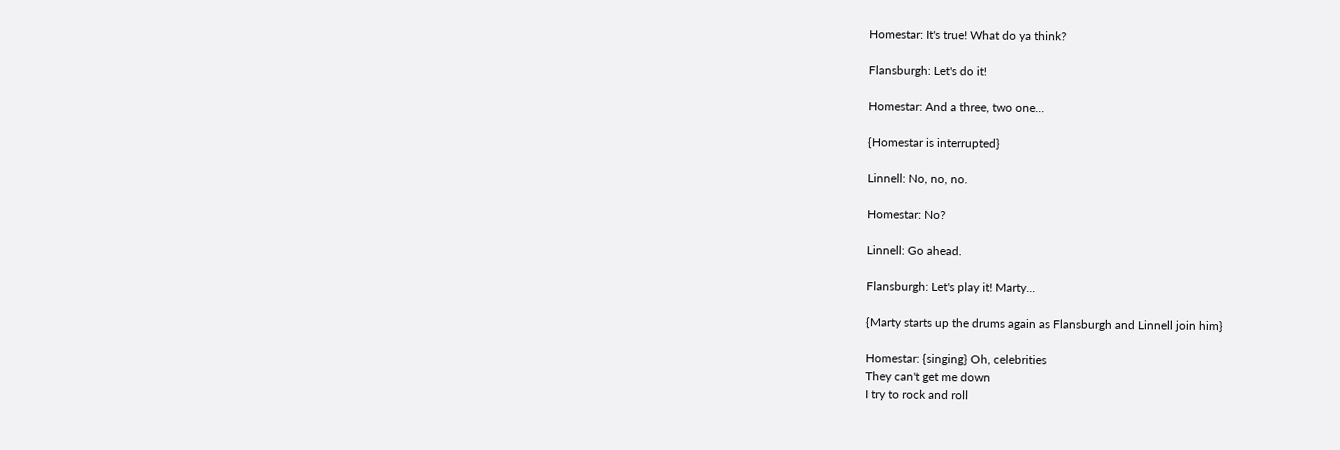Homestar: It's true! What do ya think?

Flansburgh: Let's do it!

Homestar: And a three, two one...

{Homestar is interrupted}

Linnell: No, no, no.

Homestar: No?

Linnell: Go ahead.

Flansburgh: Let's play it! Marty...

{Marty starts up the drums again as Flansburgh and Linnell join him}

Homestar: {singing} Oh, celebrities
They can't get me down
I try to rock and roll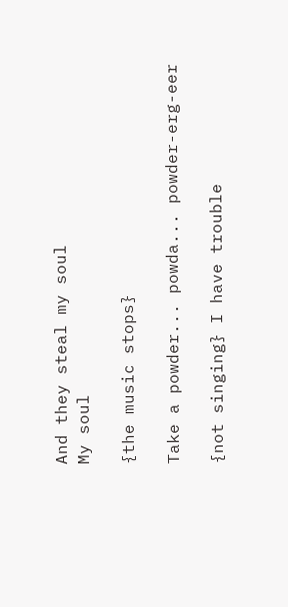And they steal my soul
My soul

{the music stops}

Take a powder... powda... powder-erg-eer

{not singing} I have trouble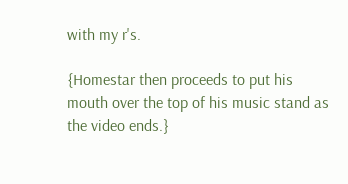with my r's.

{Homestar then proceeds to put his mouth over the top of his music stand as the video ends.}